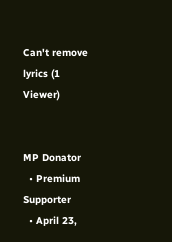Can't remove lyrics (1 Viewer)


MP Donator
  • Premium Supporter
  • April 23,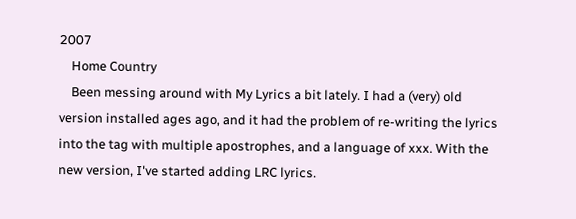2007
    Home Country
    Been messing around with My Lyrics a bit lately. I had a (very) old version installed ages ago, and it had the problem of re-writing the lyrics into the tag with multiple apostrophes, and a language of xxx. With the new version, I've started adding LRC lyrics.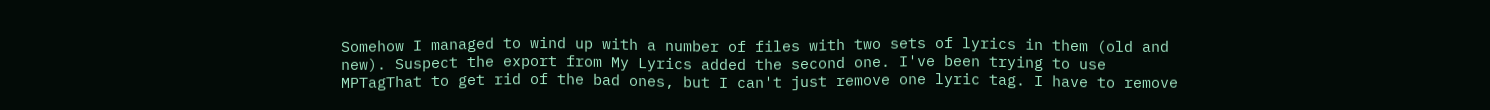Somehow I managed to wind up with a number of files with two sets of lyrics in them (old and new). Suspect the export from My Lyrics added the second one. I've been trying to use MPTagThat to get rid of the bad ones, but I can't just remove one lyric tag. I have to remove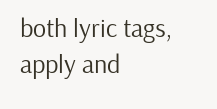both lyric tags, apply and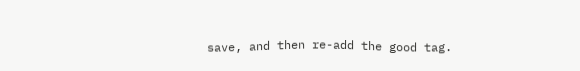save, and then re-add the good tag.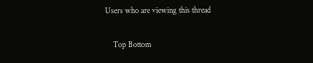Users who are viewing this thread

    Top Bottom